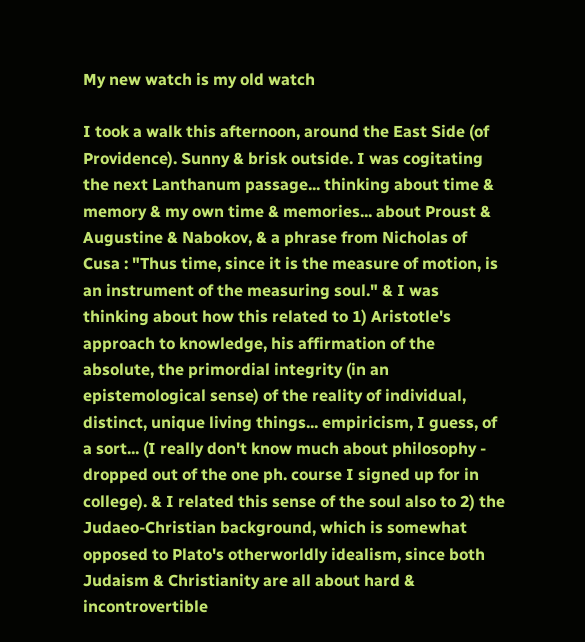My new watch is my old watch

I took a walk this afternoon, around the East Side (of Providence). Sunny & brisk outside. I was cogitating the next Lanthanum passage... thinking about time & memory & my own time & memories... about Proust & Augustine & Nabokov, & a phrase from Nicholas of Cusa : "Thus time, since it is the measure of motion, is an instrument of the measuring soul." & I was thinking about how this related to 1) Aristotle's approach to knowledge, his affirmation of the absolute, the primordial integrity (in an epistemological sense) of the reality of individual, distinct, unique living things... empiricism, I guess, of a sort... (I really don't know much about philosophy - dropped out of the one ph. course I signed up for in college). & I related this sense of the soul also to 2) the Judaeo-Christian background, which is somewhat opposed to Plato's otherworldly idealism, since both Judaism & Christianity are all about hard & incontrovertible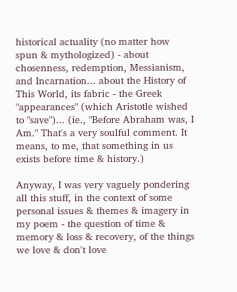historical actuality (no matter how spun & mythologized) - about chosenness, redemption, Messianism, and Incarnation... about the History of This World, its fabric - the Greek "appearances" (which Aristotle wished to "save")... (ie., "Before Abraham was, I Am." That's a very soulful comment. It means, to me, that something in us exists before time & history.)

Anyway, I was very vaguely pondering all this stuff, in the context of some personal issues & themes & imagery in my poem - the question of time & memory & loss & recovery, of the things we love & don't love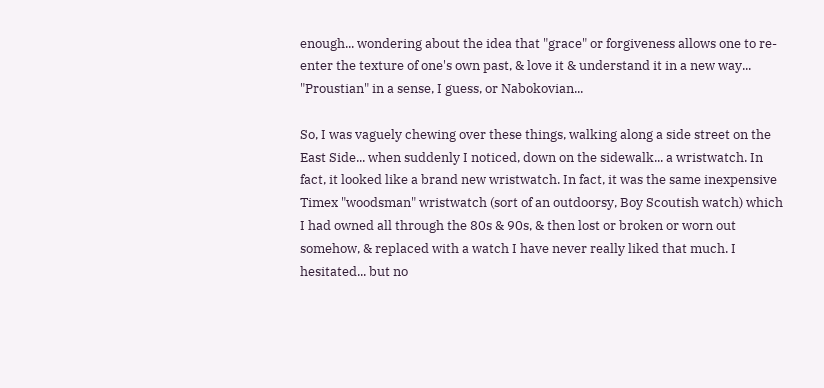enough... wondering about the idea that "grace" or forgiveness allows one to re-enter the texture of one's own past, & love it & understand it in a new way... "Proustian" in a sense, I guess, or Nabokovian...

So, I was vaguely chewing over these things, walking along a side street on the East Side... when suddenly I noticed, down on the sidewalk... a wristwatch. In fact, it looked like a brand new wristwatch. In fact, it was the same inexpensive Timex "woodsman" wristwatch (sort of an outdoorsy, Boy Scoutish watch) which I had owned all through the 80s & 90s, & then lost or broken or worn out somehow, & replaced with a watch I have never really liked that much. I hesitated... but no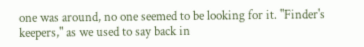one was around, no one seemed to be looking for it. "Finder's keepers," as we used to say back in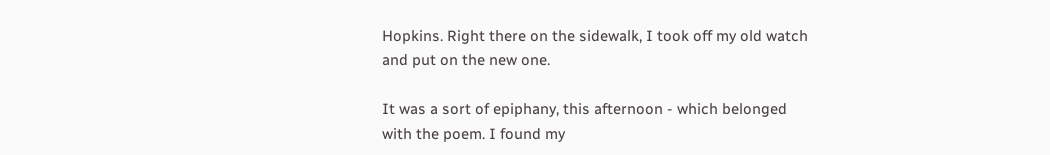Hopkins. Right there on the sidewalk, I took off my old watch and put on the new one.

It was a sort of epiphany, this afternoon - which belonged with the poem. I found my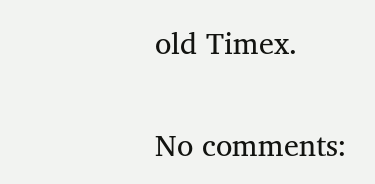old Timex.

No comments: